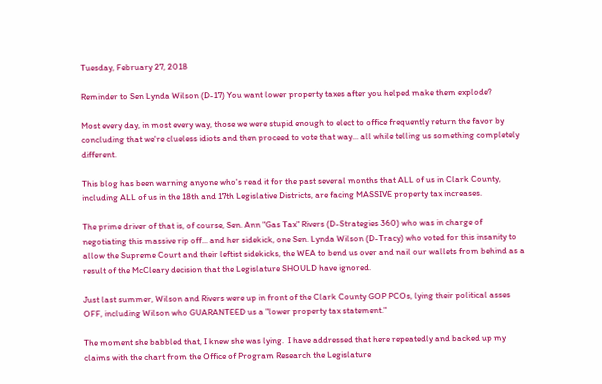Tuesday, February 27, 2018

Reminder to Sen Lynda Wilson (D-17) You want lower property taxes after you helped make them explode?

Most every day, in most every way, those we were stupid enough to elect to office frequently return the favor by concluding that we're clueless idiots and then proceed to vote that way... all while telling us something completely different.

This blog has been warning anyone who's read it for the past several months that ALL of us in Clark County, including ALL of us in the 18th and 17th Legislative Districts, are facing MASSIVE property tax increases.

The prime driver of that is, of course, Sen. Ann "Gas Tax" Rivers (D-Strategies 360) who was in charge of negotiating this massive rip off... and her sidekick, one Sen. Lynda Wilson (D-Tracy) who voted for this insanity to allow the Supreme Court and their leftist sidekicks, the WEA to bend us over and nail our wallets from behind as a result of the McCleary decision that the Legislature SHOULD have ignored.

Just last summer, Wilson and Rivers were up in front of the Clark County GOP PCOs, lying their political asses OFF, including Wilson who GUARANTEED us a "lower property tax statement."

The moment she babbled that, I knew she was lying.  I have addressed that here repeatedly and backed up my claims with the chart from the Office of Program Research the Legislature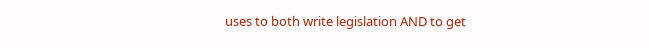uses to both write legislation AND to get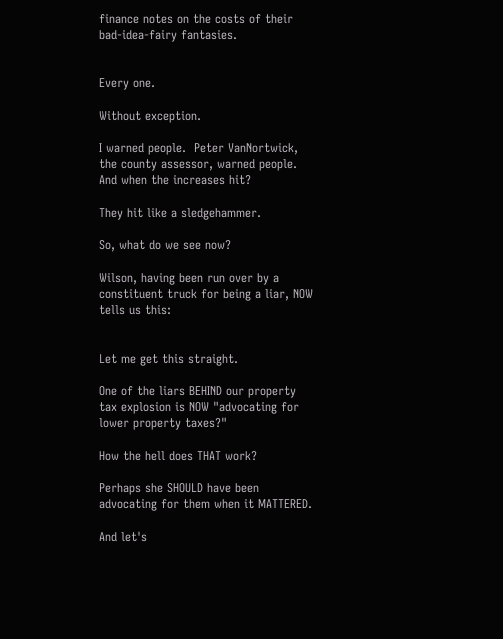finance notes on the costs of their bad-idea-fairy fantasies.


Every one.

Without exception.

I warned people.  Peter VanNortwick, the county assessor, warned people.  And when the increases hit?

They hit like a sledgehammer.

So, what do we see now?

Wilson, having been run over by a constituent truck for being a liar, NOW tells us this:


Let me get this straight.

One of the liars BEHIND our property tax explosion is NOW "advocating for lower property taxes?"

How the hell does THAT work?

Perhaps she SHOULD have been advocating for them when it MATTERED.

And let's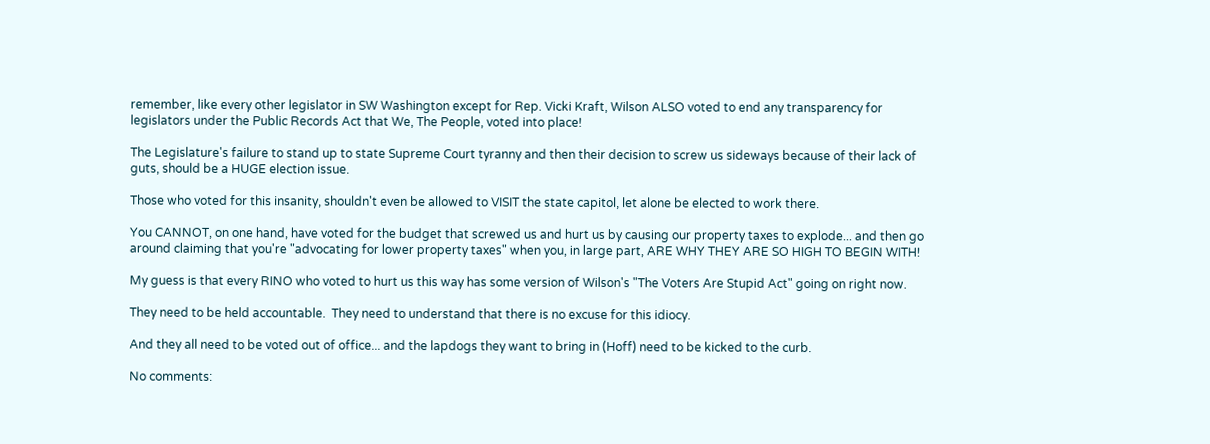remember, like every other legislator in SW Washington except for Rep. Vicki Kraft, Wilson ALSO voted to end any transparency for legislators under the Public Records Act that We, The People, voted into place!

The Legislature's failure to stand up to state Supreme Court tyranny and then their decision to screw us sideways because of their lack of guts, should be a HUGE election issue.

Those who voted for this insanity, shouldn't even be allowed to VISIT the state capitol, let alone be elected to work there.

You CANNOT, on one hand, have voted for the budget that screwed us and hurt us by causing our property taxes to explode... and then go around claiming that you're "advocating for lower property taxes" when you, in large part, ARE WHY THEY ARE SO HIGH TO BEGIN WITH!

My guess is that every RINO who voted to hurt us this way has some version of Wilson's "The Voters Are Stupid Act" going on right now.

They need to be held accountable.  They need to understand that there is no excuse for this idiocy.

And they all need to be voted out of office... and the lapdogs they want to bring in (Hoff) need to be kicked to the curb.

No comments: